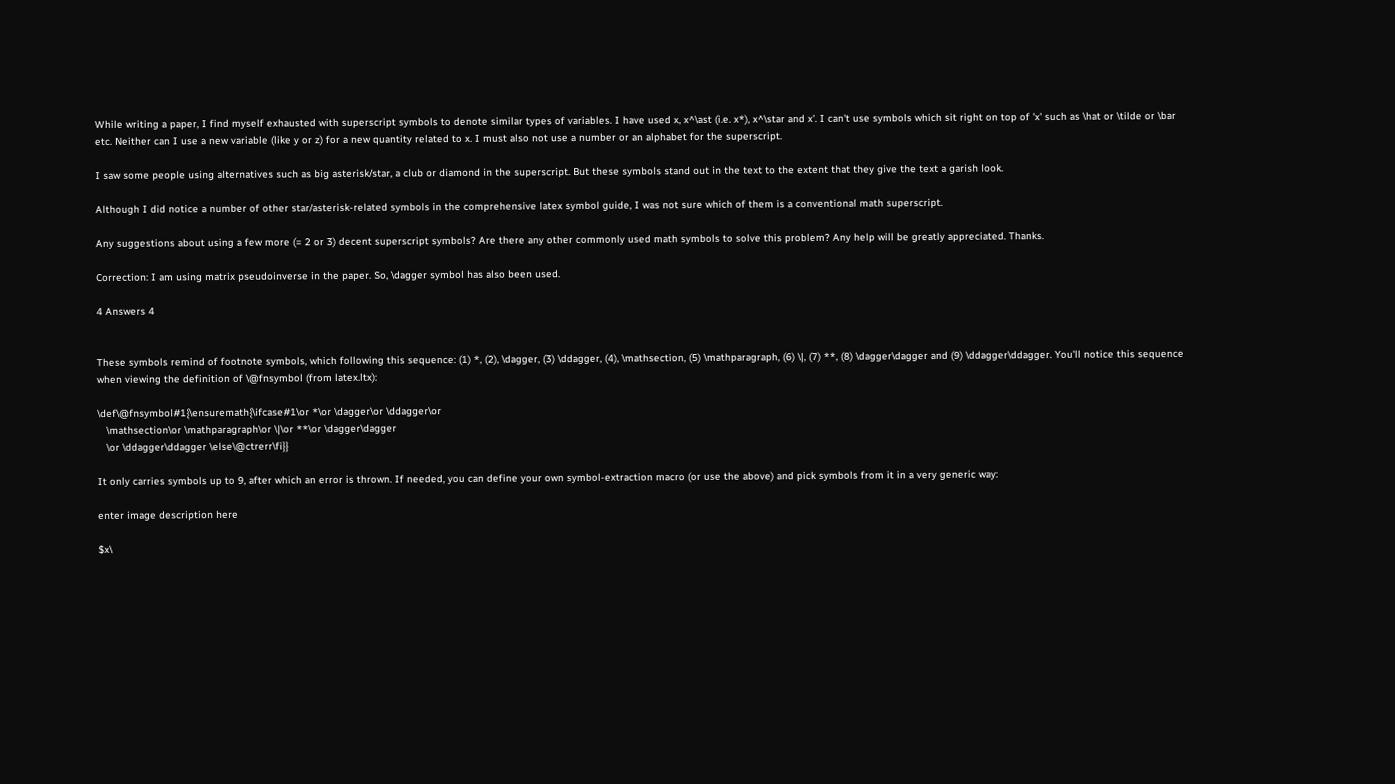While writing a paper, I find myself exhausted with superscript symbols to denote similar types of variables. I have used x, x^\ast (i.e. x*), x^\star and x'. I can't use symbols which sit right on top of 'x' such as \hat or \tilde or \bar etc. Neither can I use a new variable (like y or z) for a new quantity related to x. I must also not use a number or an alphabet for the superscript.

I saw some people using alternatives such as big asterisk/star, a club or diamond in the superscript. But these symbols stand out in the text to the extent that they give the text a garish look.

Although I did notice a number of other star/asterisk-related symbols in the comprehensive latex symbol guide, I was not sure which of them is a conventional math superscript.

Any suggestions about using a few more (= 2 or 3) decent superscript symbols? Are there any other commonly used math symbols to solve this problem? Any help will be greatly appreciated. Thanks.

Correction: I am using matrix pseudoinverse in the paper. So, \dagger symbol has also been used.

4 Answers 4


These symbols remind of footnote symbols, which following this sequence: (1) *, (2), \dagger, (3) \ddagger, (4), \mathsection, (5) \mathparagraph, (6) \|, (7) **, (8) \dagger\dagger and (9) \ddagger\ddagger. You'll notice this sequence when viewing the definition of \@fnsymbol (from latex.ltx):

\def\@fnsymbol#1{\ensuremath{\ifcase#1\or *\or \dagger\or \ddagger\or
   \mathsection\or \mathparagraph\or \|\or **\or \dagger\dagger
   \or \ddagger\ddagger \else\@ctrerr\fi}}

It only carries symbols up to 9, after which an error is thrown. If needed, you can define your own symbol-extraction macro (or use the above) and pick symbols from it in a very generic way:

enter image description here

$x\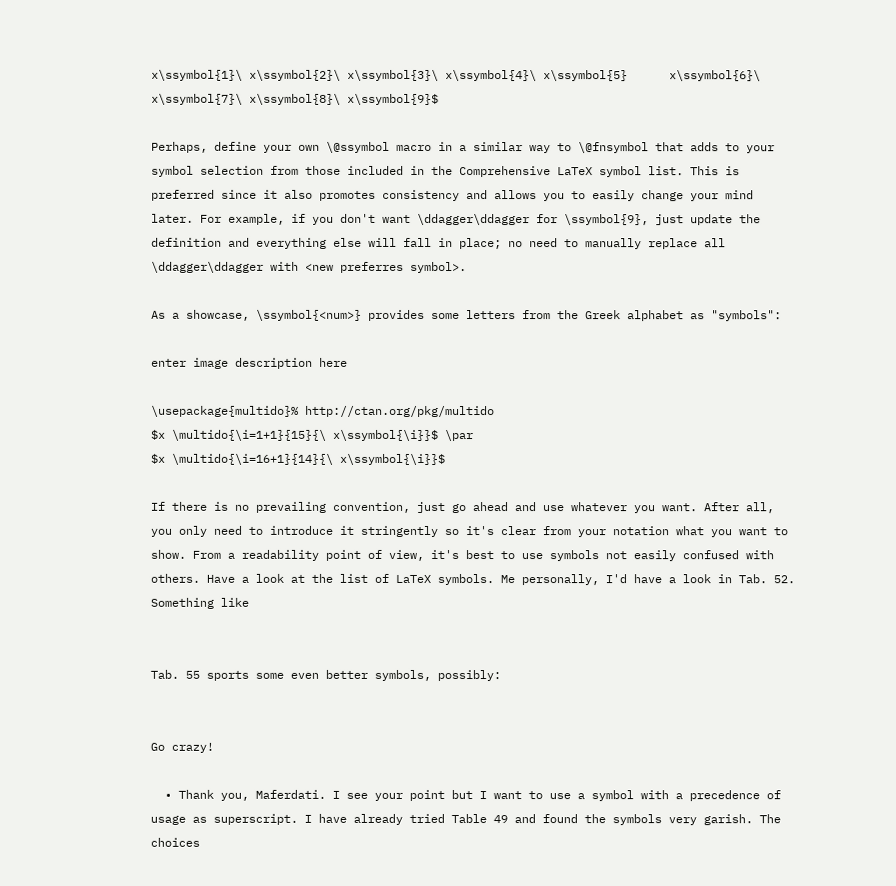x\ssymbol{1}\ x\ssymbol{2}\ x\ssymbol{3}\ x\ssymbol{4}\ x\ssymbol{5}      x\ssymbol{6}\ x\ssymbol{7}\ x\ssymbol{8}\ x\ssymbol{9}$

Perhaps, define your own \@ssymbol macro in a similar way to \@fnsymbol that adds to your symbol selection from those included in the Comprehensive LaTeX symbol list. This is preferred since it also promotes consistency and allows you to easily change your mind later. For example, if you don't want \ddagger\ddagger for \ssymbol{9}, just update the definition and everything else will fall in place; no need to manually replace all \ddagger\ddagger with <new preferres symbol>.

As a showcase, \ssymbol{<num>} provides some letters from the Greek alphabet as "symbols":

enter image description here

\usepackage{multido}% http://ctan.org/pkg/multido
$x \multido{\i=1+1}{15}{\ x\ssymbol{\i}}$ \par
$x \multido{\i=16+1}{14}{\ x\ssymbol{\i}}$

If there is no prevailing convention, just go ahead and use whatever you want. After all, you only need to introduce it stringently so it's clear from your notation what you want to show. From a readability point of view, it's best to use symbols not easily confused with others. Have a look at the list of LaTeX symbols. Me personally, I'd have a look in Tab. 52. Something like


Tab. 55 sports some even better symbols, possibly:


Go crazy!

  • Thank you, Maferdati. I see your point but I want to use a symbol with a precedence of usage as superscript. I have already tried Table 49 and found the symbols very garish. The choices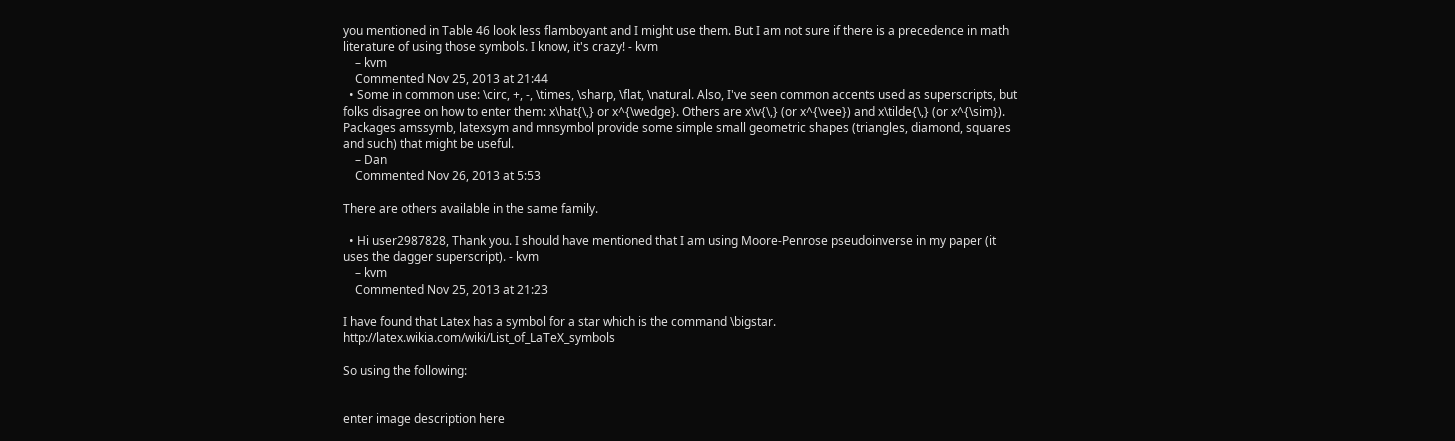you mentioned in Table 46 look less flamboyant and I might use them. But I am not sure if there is a precedence in math literature of using those symbols. I know, it's crazy! - kvm
    – kvm
    Commented Nov 25, 2013 at 21:44
  • Some in common use: \circ, +, -, \times, \sharp, \flat, \natural. Also, I've seen common accents used as superscripts, but folks disagree on how to enter them: x\hat{\,} or x^{\wedge}. Others are x\v{\,} (or x^{\vee}) and x\tilde{\,} (or x^{\sim}). Packages amssymb, latexsym and mnsymbol provide some simple small geometric shapes (triangles, diamond, squares and such) that might be useful.
    – Dan
    Commented Nov 26, 2013 at 5:53

There are others available in the same family.

  • Hi user2987828, Thank you. I should have mentioned that I am using Moore-Penrose pseudoinverse in my paper (it uses the dagger superscript). - kvm
    – kvm
    Commented Nov 25, 2013 at 21:23

I have found that Latex has a symbol for a star which is the command \bigstar. http://latex.wikia.com/wiki/List_of_LaTeX_symbols

So using the following:


enter image description here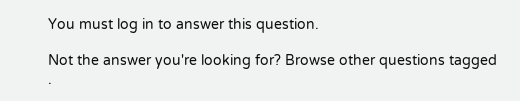You must log in to answer this question.

Not the answer you're looking for? Browse other questions tagged .